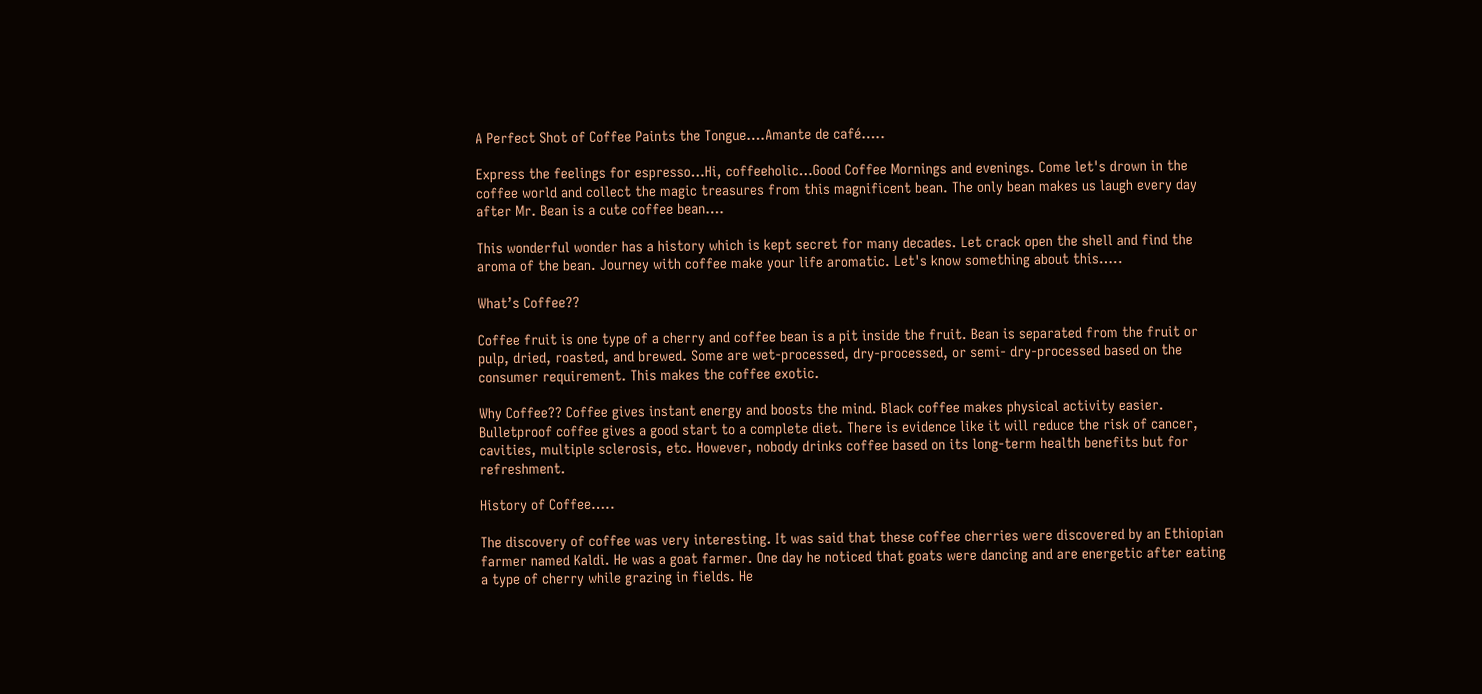A Perfect Shot of Coffee Paints the Tongue….Amante de café…..

Express the feelings for espresso…Hi, coffeeholic…Good Coffee Mornings and evenings. Come let's drown in the coffee world and collect the magic treasures from this magnificent bean. The only bean makes us laugh every day after Mr. Bean is a cute coffee bean….

This wonderful wonder has a history which is kept secret for many decades. Let crack open the shell and find the aroma of the bean. Journey with coffee make your life aromatic. Let's know something about this…..

What’s Coffee??

Coffee fruit is one type of a cherry and coffee bean is a pit inside the fruit. Bean is separated from the fruit or pulp, dried, roasted, and brewed. Some are wet-processed, dry-processed, or semi- dry-processed based on the consumer requirement. This makes the coffee exotic.

Why Coffee?? Coffee gives instant energy and boosts the mind. Black coffee makes physical activity easier. Bulletproof coffee gives a good start to a complete diet. There is evidence like it will reduce the risk of cancer, cavities, multiple sclerosis, etc. However, nobody drinks coffee based on its long-term health benefits but for refreshment.

History of Coffee…..

The discovery of coffee was very interesting. It was said that these coffee cherries were discovered by an Ethiopian farmer named Kaldi. He was a goat farmer. One day he noticed that goats were dancing and are energetic after eating a type of cherry while grazing in fields. He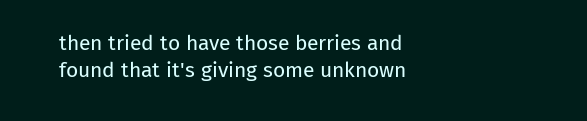then tried to have those berries and found that it's giving some unknown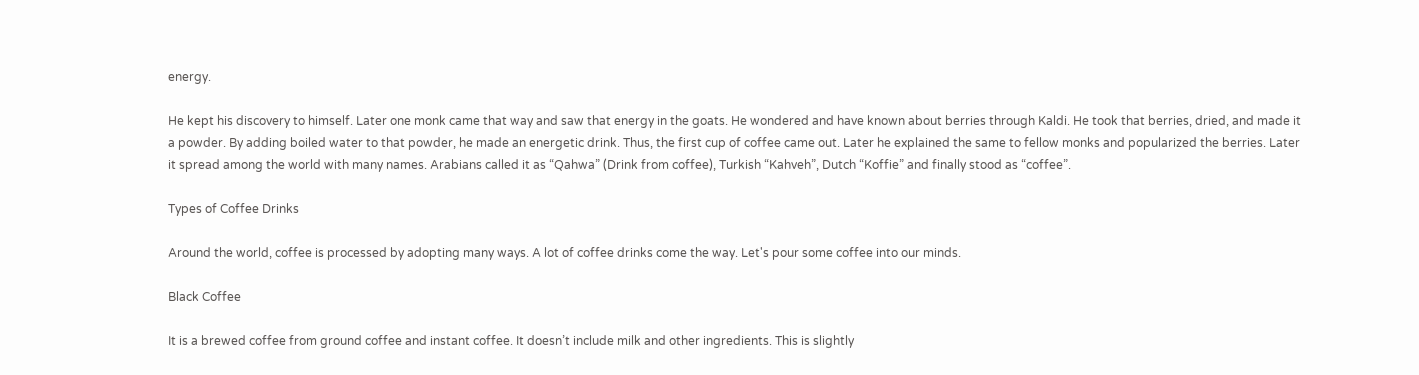energy.

He kept his discovery to himself. Later one monk came that way and saw that energy in the goats. He wondered and have known about berries through Kaldi. He took that berries, dried, and made it a powder. By adding boiled water to that powder, he made an energetic drink. Thus, the first cup of coffee came out. Later he explained the same to fellow monks and popularized the berries. Later it spread among the world with many names. Arabians called it as “Qahwa” (Drink from coffee), Turkish “Kahveh”, Dutch “Koffie” and finally stood as “coffee”.

Types of Coffee Drinks

Around the world, coffee is processed by adopting many ways. A lot of coffee drinks come the way. Let's pour some coffee into our minds.

Black Coffee

It is a brewed coffee from ground coffee and instant coffee. It doesn’t include milk and other ingredients. This is slightly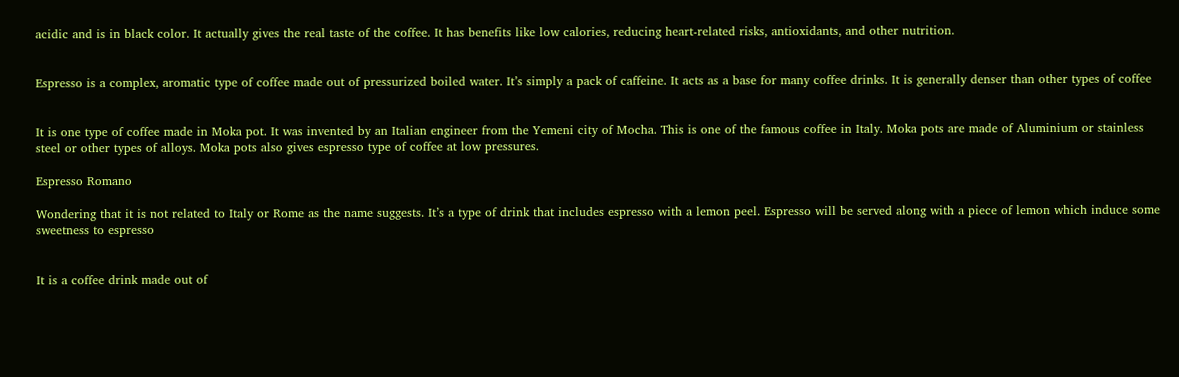acidic and is in black color. It actually gives the real taste of the coffee. It has benefits like low calories, reducing heart-related risks, antioxidants, and other nutrition.


Espresso is a complex, aromatic type of coffee made out of pressurized boiled water. It’s simply a pack of caffeine. It acts as a base for many coffee drinks. It is generally denser than other types of coffee


It is one type of coffee made in Moka pot. It was invented by an Italian engineer from the Yemeni city of Mocha. This is one of the famous coffee in Italy. Moka pots are made of Aluminium or stainless steel or other types of alloys. Moka pots also gives espresso type of coffee at low pressures.

Espresso Romano

Wondering that it is not related to Italy or Rome as the name suggests. It’s a type of drink that includes espresso with a lemon peel. Espresso will be served along with a piece of lemon which induce some sweetness to espresso


It is a coffee drink made out of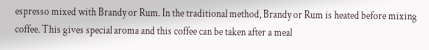espresso mixed with Brandy or Rum. In the traditional method, Brandy or Rum is heated before mixing coffee. This gives special aroma and this coffee can be taken after a meal